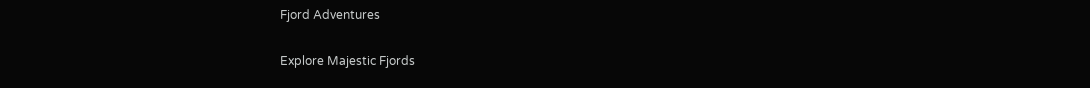Fjord Adventures

Explore Majestic Fjords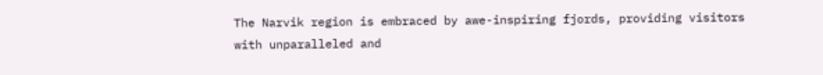The Narvik region is embraced by awe-inspiring fjords, providing visitors with unparalleled and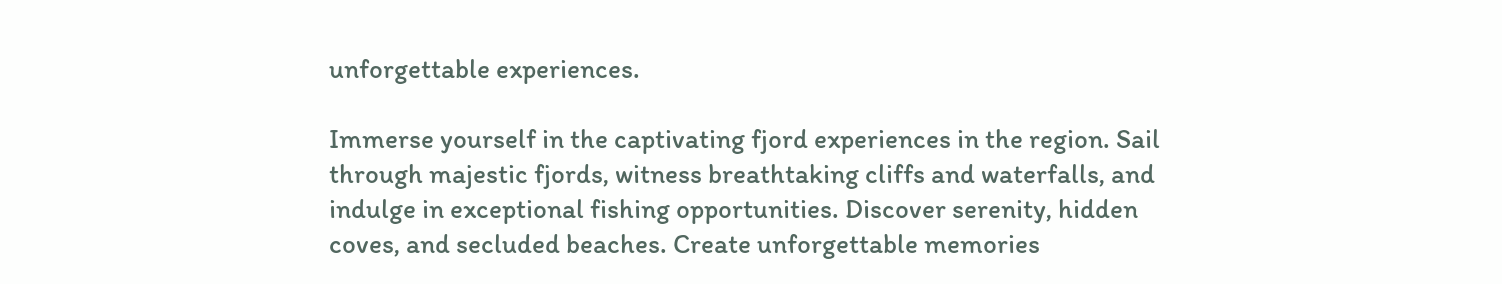unforgettable experiences.

Immerse yourself in the captivating fjord experiences in the region. Sail through majestic fjords, witness breathtaking cliffs and waterfalls, and indulge in exceptional fishing opportunities. Discover serenity, hidden coves, and secluded beaches. Create unforgettable memories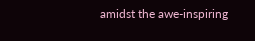amidst the awe-inspiring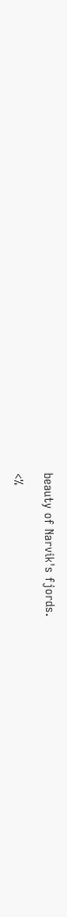beauty of Narvik's fjords.

<%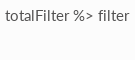totalFilter %> filter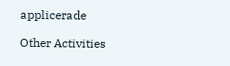applicerade

Other Activities